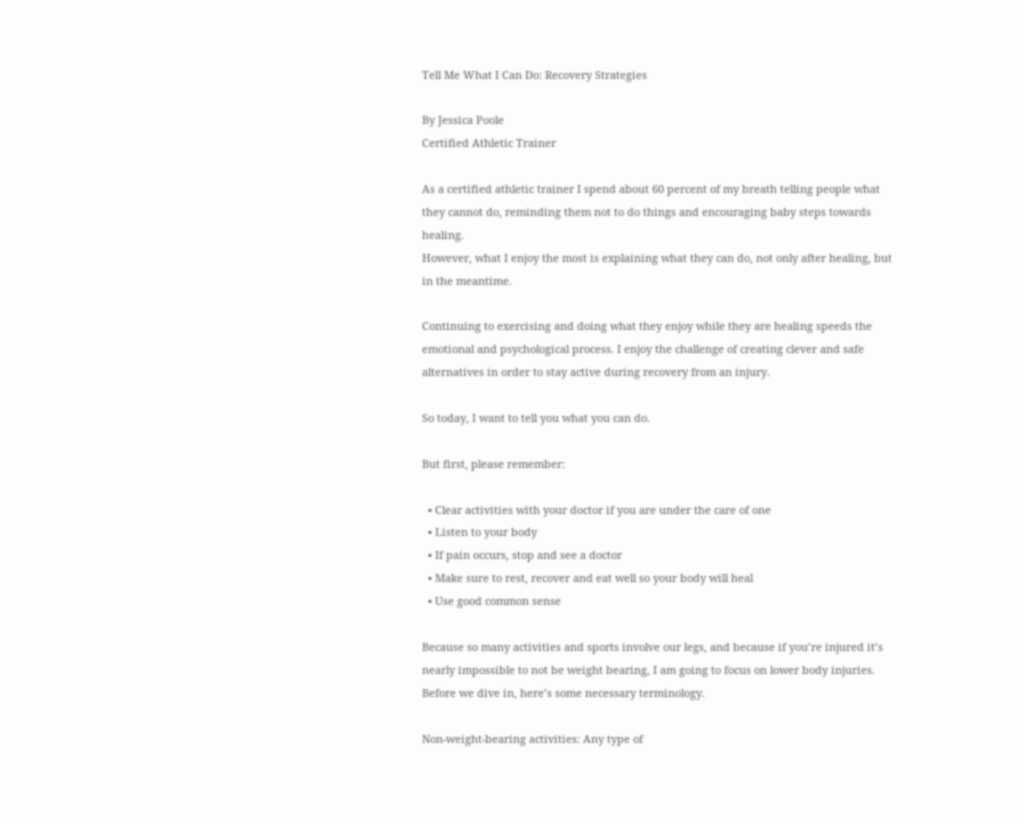Tell Me What I Can Do: Recovery Strategies

By Jessica Poole
Certified Athletic Trainer

As a certified athletic trainer I spend about 60 percent of my breath telling people what they cannot do, reminding them not to do things and encouraging baby steps towards healing.
However, what I enjoy the most is explaining what they can do, not only after healing, but in the meantime.

Continuing to exercising and doing what they enjoy while they are healing speeds the emotional and psychological process. I enjoy the challenge of creating clever and safe alternatives in order to stay active during recovery from an injury.

So today, I want to tell you what you can do.

But first, please remember:

  • Clear activities with your doctor if you are under the care of one
  • Listen to your body
  • If pain occurs, stop and see a doctor
  • Make sure to rest, recover and eat well so your body will heal
  • Use good common sense

Because so many activities and sports involve our legs, and because if you’re injured it’s nearly impossible to not be weight bearing, I am going to focus on lower body injuries. Before we dive in, here’s some necessary terminology.

Non-weight-bearing activities: Any type of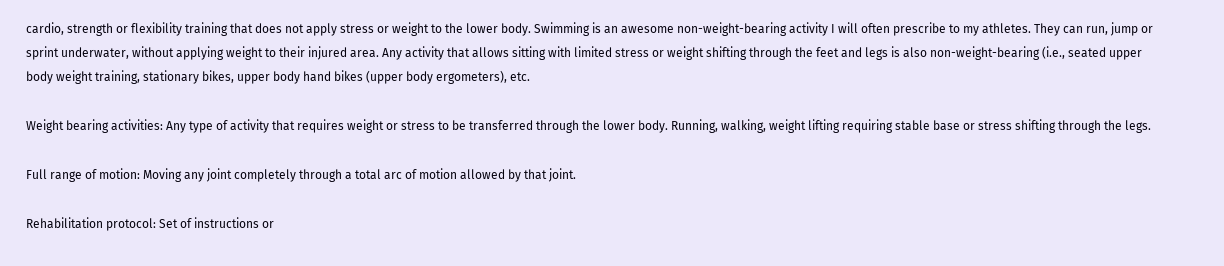cardio, strength or flexibility training that does not apply stress or weight to the lower body. Swimming is an awesome non-weight-bearing activity I will often prescribe to my athletes. They can run, jump or sprint underwater, without applying weight to their injured area. Any activity that allows sitting with limited stress or weight shifting through the feet and legs is also non-weight-bearing (i.e., seated upper body weight training, stationary bikes, upper body hand bikes (upper body ergometers), etc.

Weight bearing activities: Any type of activity that requires weight or stress to be transferred through the lower body. Running, walking, weight lifting requiring stable base or stress shifting through the legs.

Full range of motion: Moving any joint completely through a total arc of motion allowed by that joint.

Rehabilitation protocol: Set of instructions or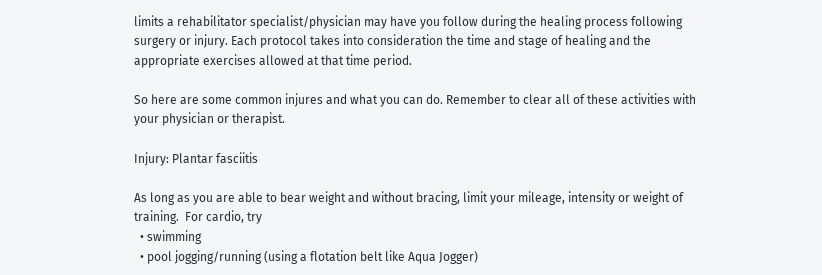limits a rehabilitator specialist/physician may have you follow during the healing process following surgery or injury. Each protocol takes into consideration the time and stage of healing and the appropriate exercises allowed at that time period.

So here are some common injures and what you can do. Remember to clear all of these activities with your physician or therapist.

Injury: Plantar fasciitis

As long as you are able to bear weight and without bracing, limit your mileage, intensity or weight of training.  For cardio, try
  • swimming
  • pool jogging/running (using a flotation belt like Aqua Jogger)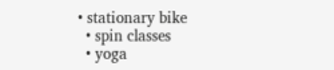• stationary bike
  • spin classes
  • yoga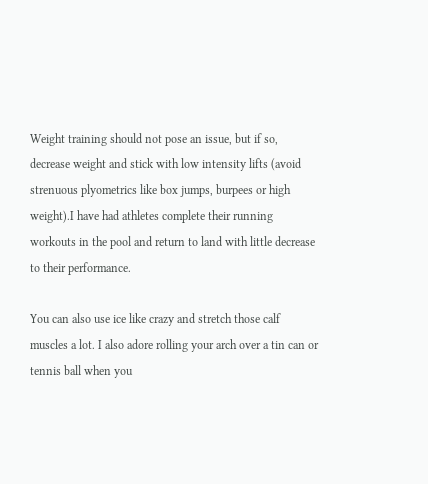Weight training should not pose an issue, but if so, decrease weight and stick with low intensity lifts (avoid strenuous plyometrics like box jumps, burpees or high weight).I have had athletes complete their running workouts in the pool and return to land with little decrease to their performance.

You can also use ice like crazy and stretch those calf muscles a lot. I also adore rolling your arch over a tin can or tennis ball when you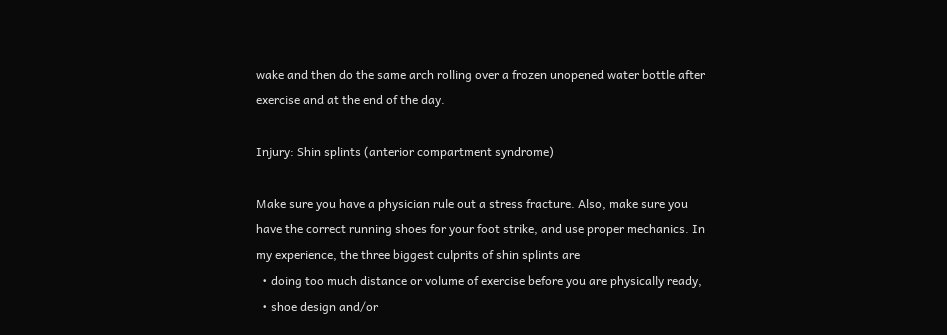wake and then do the same arch rolling over a frozen unopened water bottle after exercise and at the end of the day.

Injury: Shin splints (anterior compartment syndrome)

Make sure you have a physician rule out a stress fracture. Also, make sure you have the correct running shoes for your foot strike, and use proper mechanics. In my experience, the three biggest culprits of shin splints are
  • doing too much distance or volume of exercise before you are physically ready,
  • shoe design and/or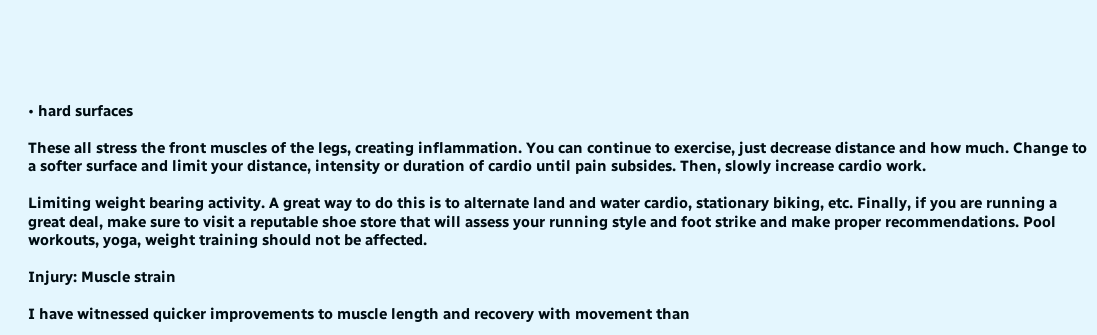• hard surfaces

These all stress the front muscles of the legs, creating inflammation. You can continue to exercise, just decrease distance and how much. Change to a softer surface and limit your distance, intensity or duration of cardio until pain subsides. Then, slowly increase cardio work.

Limiting weight bearing activity. A great way to do this is to alternate land and water cardio, stationary biking, etc. Finally, if you are running a great deal, make sure to visit a reputable shoe store that will assess your running style and foot strike and make proper recommendations. Pool workouts, yoga, weight training should not be affected.

Injury: Muscle strain

I have witnessed quicker improvements to muscle length and recovery with movement than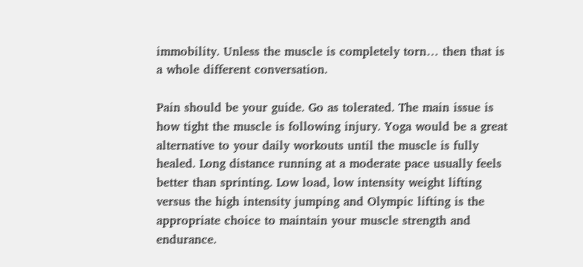immobility. Unless the muscle is completely torn… then that is a whole different conversation.

Pain should be your guide. Go as tolerated. The main issue is how tight the muscle is following injury. Yoga would be a great alternative to your daily workouts until the muscle is fully healed. Long distance running at a moderate pace usually feels better than sprinting. Low load, low intensity weight lifting versus the high intensity jumping and Olympic lifting is the appropriate choice to maintain your muscle strength and endurance.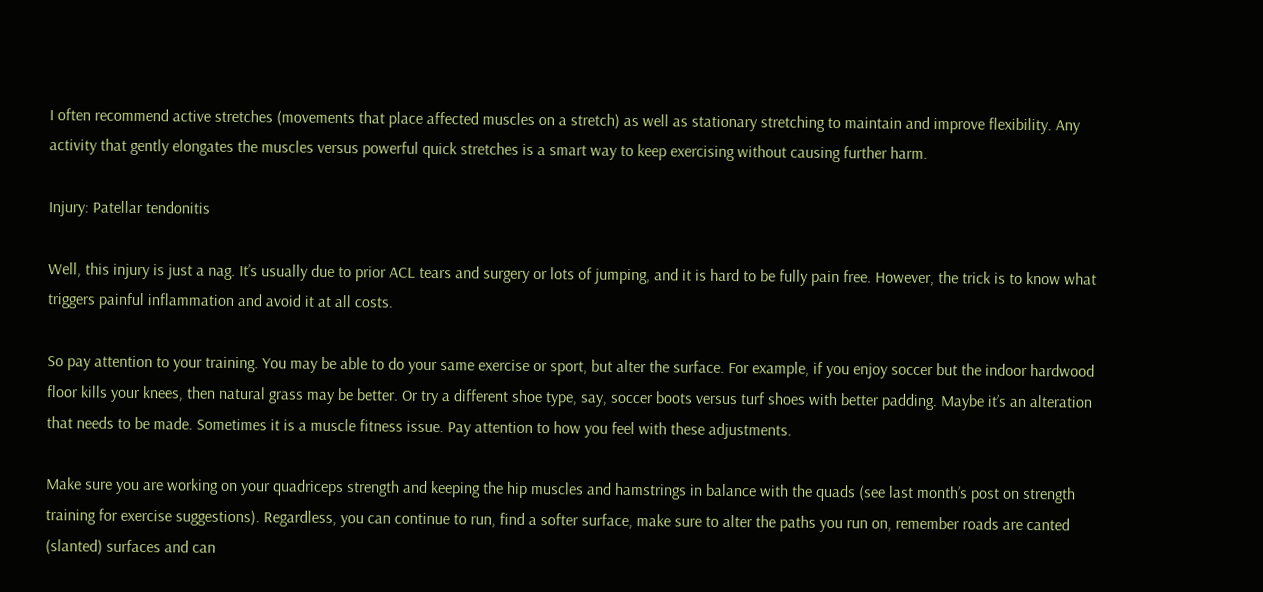I often recommend active stretches (movements that place affected muscles on a stretch) as well as stationary stretching to maintain and improve flexibility. Any activity that gently elongates the muscles versus powerful quick stretches is a smart way to keep exercising without causing further harm.

Injury: Patellar tendonitis

Well, this injury is just a nag. It’s usually due to prior ACL tears and surgery or lots of jumping, and it is hard to be fully pain free. However, the trick is to know what triggers painful inflammation and avoid it at all costs.

So pay attention to your training. You may be able to do your same exercise or sport, but alter the surface. For example, if you enjoy soccer but the indoor hardwood floor kills your knees, then natural grass may be better. Or try a different shoe type, say, soccer boots versus turf shoes with better padding. Maybe it’s an alteration that needs to be made. Sometimes it is a muscle fitness issue. Pay attention to how you feel with these adjustments.

Make sure you are working on your quadriceps strength and keeping the hip muscles and hamstrings in balance with the quads (see last month’s post on strength training for exercise suggestions). Regardless, you can continue to run, find a softer surface, make sure to alter the paths you run on, remember roads are canted (slanted) surfaces and can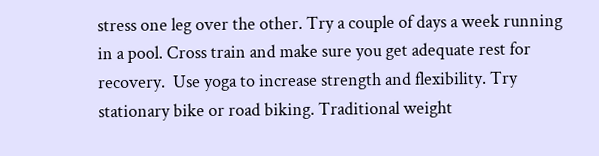stress one leg over the other. Try a couple of days a week running in a pool. Cross train and make sure you get adequate rest for recovery.  Use yoga to increase strength and flexibility. Try stationary bike or road biking. Traditional weight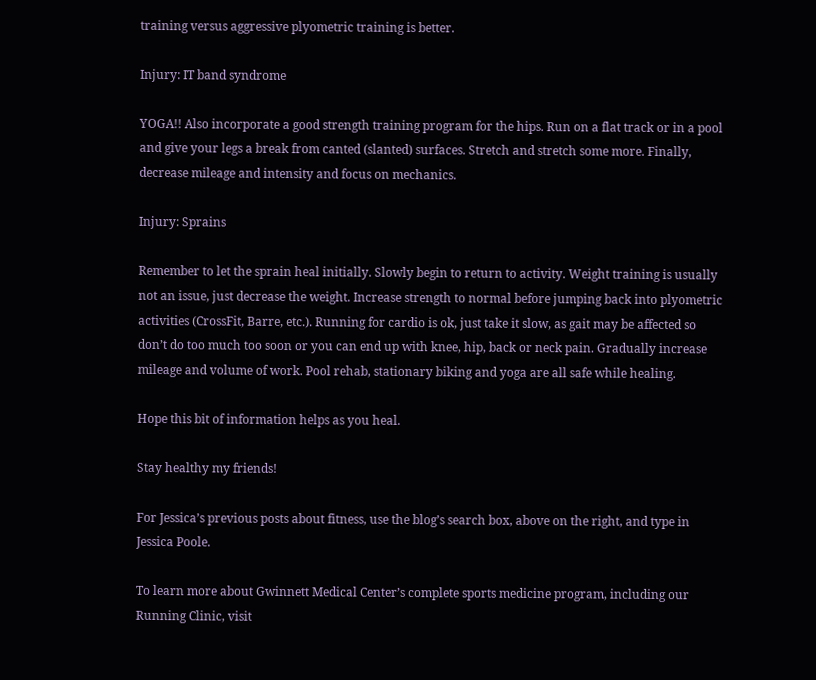training versus aggressive plyometric training is better.

Injury: IT band syndrome

YOGA!! Also incorporate a good strength training program for the hips. Run on a flat track or in a pool and give your legs a break from canted (slanted) surfaces. Stretch and stretch some more. Finally, decrease mileage and intensity and focus on mechanics.

Injury: Sprains

Remember to let the sprain heal initially. Slowly begin to return to activity. Weight training is usually not an issue, just decrease the weight. Increase strength to normal before jumping back into plyometric activities (CrossFit, Barre, etc.). Running for cardio is ok, just take it slow, as gait may be affected so don’t do too much too soon or you can end up with knee, hip, back or neck pain. Gradually increase mileage and volume of work. Pool rehab, stationary biking and yoga are all safe while healing.

Hope this bit of information helps as you heal.

Stay healthy my friends!

For Jessica’s previous posts about fitness, use the blog’s search box, above on the right, and type in Jessica Poole.

To learn more about Gwinnett Medical Center’s complete sports medicine program, including our Running Clinic, visit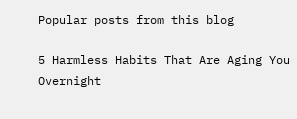Popular posts from this blog

5 Harmless Habits That Are Aging You Overnight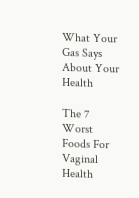What Your Gas Says About Your Health

The 7 Worst Foods For Vaginal Health